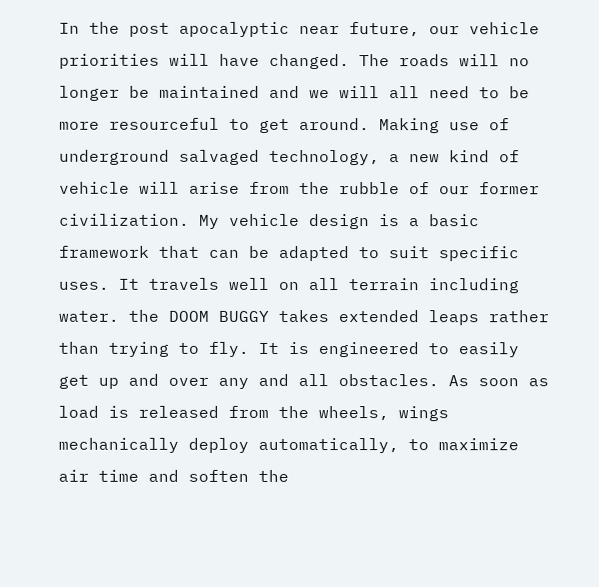In the post apocalyptic near future, our vehicle priorities will have changed. The roads will no longer be maintained and we will all need to be more resourceful to get around. Making use of underground salvaged technology, a new kind of vehicle will arise from the rubble of our former civilization. My vehicle design is a basic framework that can be adapted to suit specific uses. It travels well on all terrain including water. the DOOM BUGGY takes extended leaps rather than trying to fly. It is engineered to easily get up and over any and all obstacles. As soon as load is released from the wheels, wings mechanically deploy automatically, to maximize air time and soften the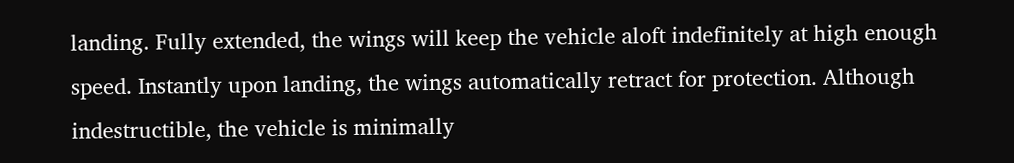landing. Fully extended, the wings will keep the vehicle aloft indefinitely at high enough speed. Instantly upon landing, the wings automatically retract for protection. Although indestructible, the vehicle is minimally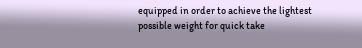equipped in order to achieve the lightest possible weight for quick take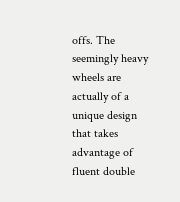offs. The seemingly heavy wheels are actually of a unique design that takes advantage of fluent double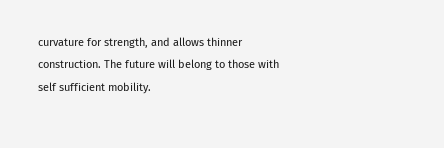curvature for strength, and allows thinner construction. The future will belong to those with self sufficient mobility.